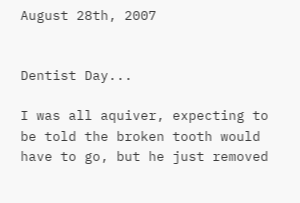August 28th, 2007


Dentist Day...

I was all aquiver, expecting to be told the broken tooth would have to go, but he just removed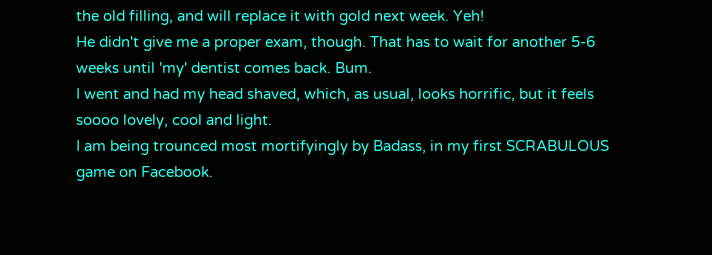the old filling, and will replace it with gold next week. Yeh!
He didn't give me a proper exam, though. That has to wait for another 5-6 weeks until 'my' dentist comes back. Bum.
I went and had my head shaved, which, as usual, looks horrific, but it feels soooo lovely, cool and light.
I am being trounced most mortifyingly by Badass, in my first SCRABULOUS game on Facebook.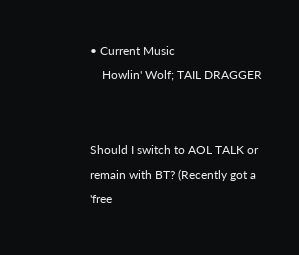• Current Music
    Howlin' Wolf; TAIL DRAGGER


Should I switch to AOL TALK or remain with BT? (Recently got a 'free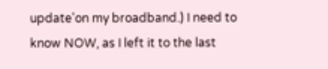update'on my broadband.) I need to know NOW, as I left it to the last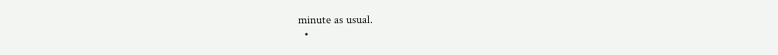minute as usual.
  •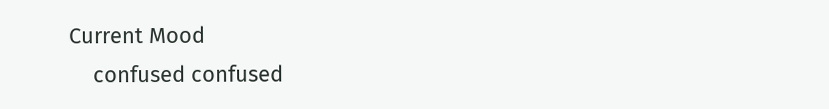Current Mood
    confused confused